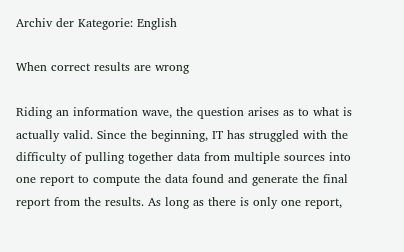Archiv der Kategorie: English

When correct results are wrong

Riding an information wave, the question arises as to what is actually valid. Since the beginning, IT has struggled with the difficulty of pulling together data from multiple sources into one report to compute the data found and generate the final report from the results. As long as there is only one report,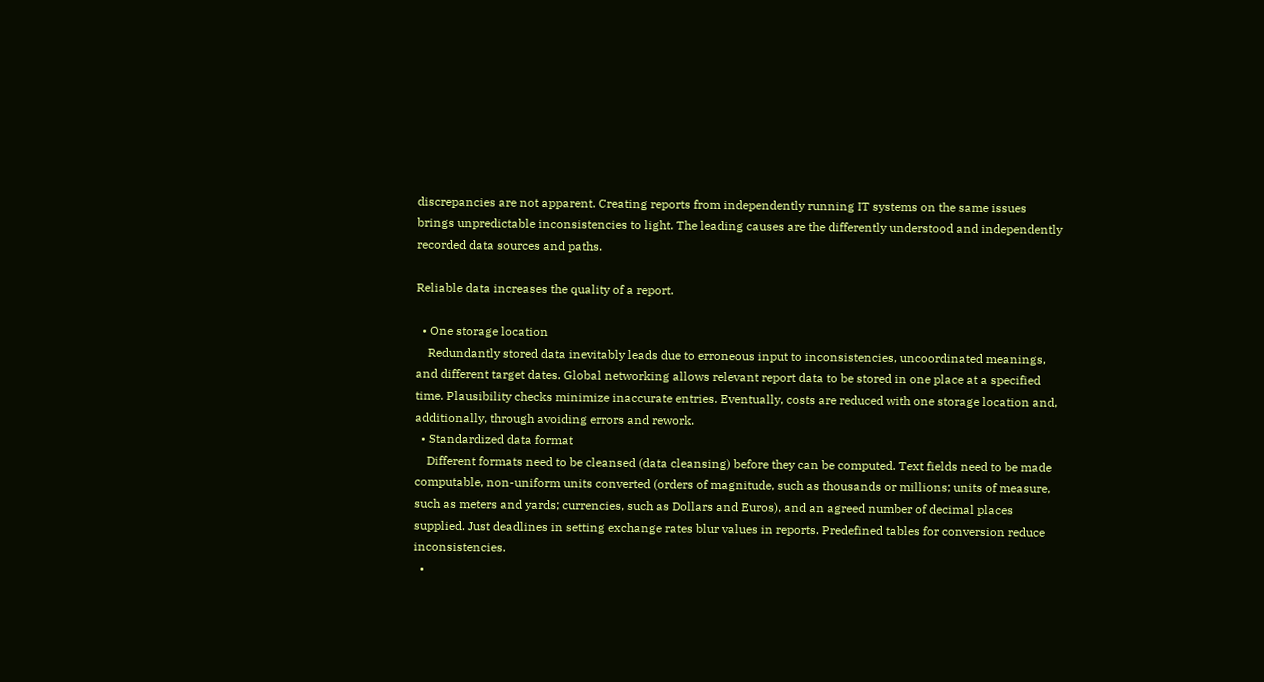discrepancies are not apparent. Creating reports from independently running IT systems on the same issues brings unpredictable inconsistencies to light. The leading causes are the differently understood and independently recorded data sources and paths.

Reliable data increases the quality of a report.

  • One storage location
    Redundantly stored data inevitably leads due to erroneous input to inconsistencies, uncoordinated meanings, and different target dates. Global networking allows relevant report data to be stored in one place at a specified time. Plausibility checks minimize inaccurate entries. Eventually, costs are reduced with one storage location and, additionally, through avoiding errors and rework.
  • Standardized data format
    Different formats need to be cleansed (data cleansing) before they can be computed. Text fields need to be made computable, non-uniform units converted (orders of magnitude, such as thousands or millions; units of measure, such as meters and yards; currencies, such as Dollars and Euros), and an agreed number of decimal places supplied. Just deadlines in setting exchange rates blur values in reports. Predefined tables for conversion reduce inconsistencies.
  •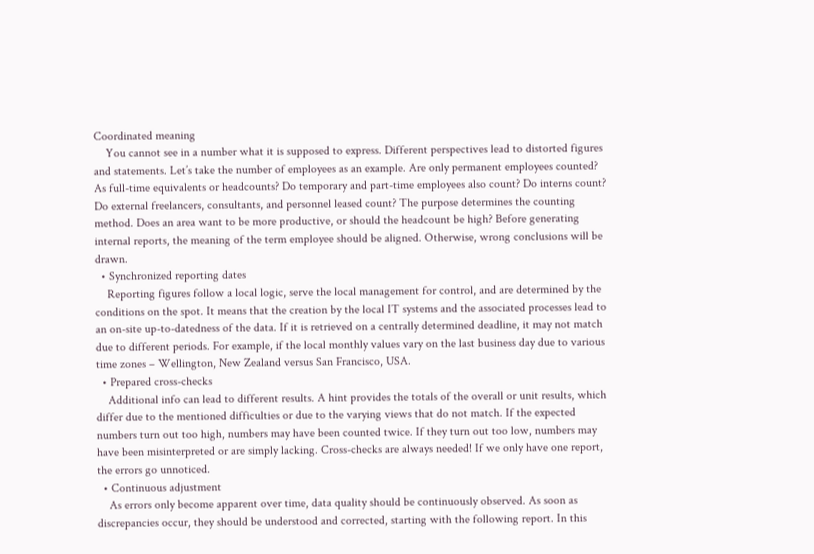Coordinated meaning
    You cannot see in a number what it is supposed to express. Different perspectives lead to distorted figures and statements. Let’s take the number of employees as an example. Are only permanent employees counted? As full-time equivalents or headcounts? Do temporary and part-time employees also count? Do interns count? Do external freelancers, consultants, and personnel leased count? The purpose determines the counting method. Does an area want to be more productive, or should the headcount be high? Before generating internal reports, the meaning of the term employee should be aligned. Otherwise, wrong conclusions will be drawn.
  • Synchronized reporting dates
    Reporting figures follow a local logic, serve the local management for control, and are determined by the conditions on the spot. It means that the creation by the local IT systems and the associated processes lead to an on-site up-to-datedness of the data. If it is retrieved on a centrally determined deadline, it may not match due to different periods. For example, if the local monthly values vary on the last business day due to various time zones – Wellington, New Zealand versus San Francisco, USA.
  • Prepared cross-checks
    Additional info can lead to different results. A hint provides the totals of the overall or unit results, which differ due to the mentioned difficulties or due to the varying views that do not match. If the expected numbers turn out too high, numbers may have been counted twice. If they turn out too low, numbers may have been misinterpreted or are simply lacking. Cross-checks are always needed! If we only have one report, the errors go unnoticed.
  • Continuous adjustment
    As errors only become apparent over time, data quality should be continuously observed. As soon as discrepancies occur, they should be understood and corrected, starting with the following report. In this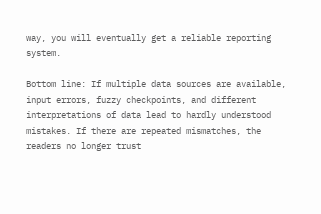way, you will eventually get a reliable reporting system.

Bottom line: If multiple data sources are available, input errors, fuzzy checkpoints, and different interpretations of data lead to hardly understood mistakes. If there are repeated mismatches, the readers no longer trust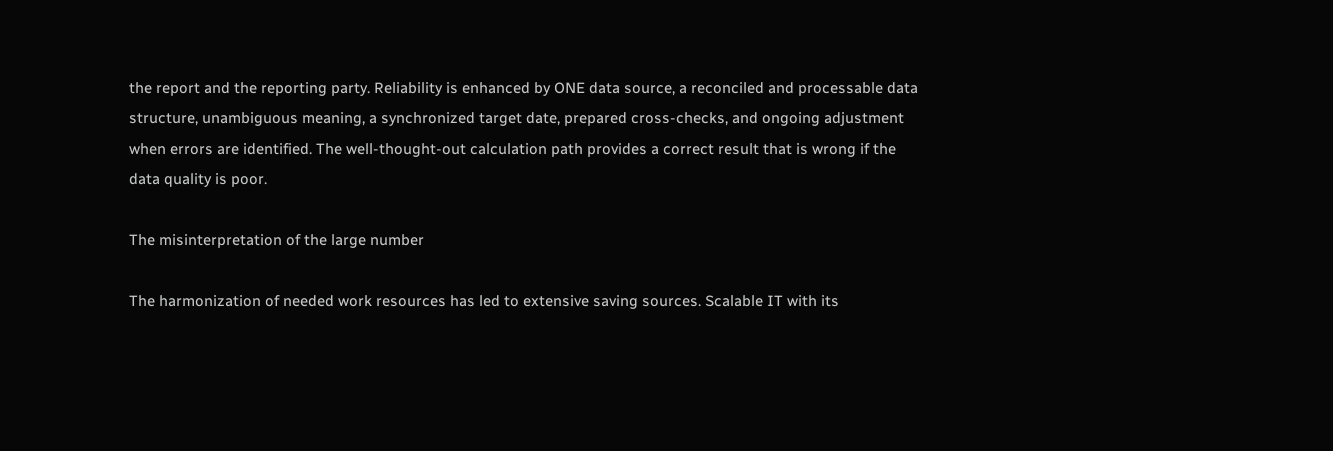the report and the reporting party. Reliability is enhanced by ONE data source, a reconciled and processable data structure, unambiguous meaning, a synchronized target date, prepared cross-checks, and ongoing adjustment when errors are identified. The well-thought-out calculation path provides a correct result that is wrong if the data quality is poor.

The misinterpretation of the large number

The harmonization of needed work resources has led to extensive saving sources. Scalable IT with its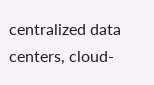centralized data centers, cloud-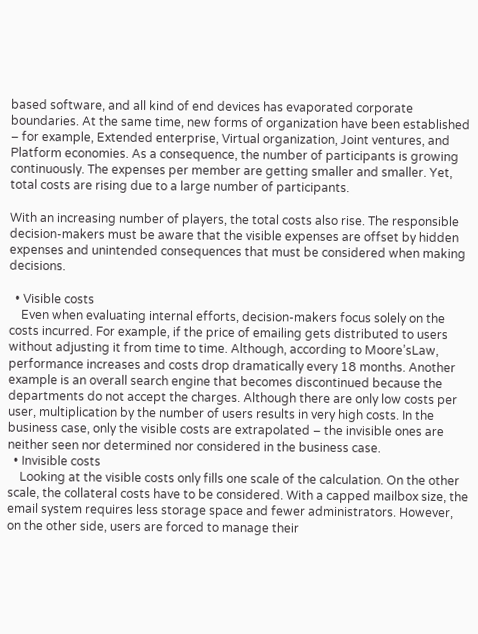based software, and all kind of end devices has evaporated corporate boundaries. At the same time, new forms of organization have been established – for example, Extended enterprise, Virtual organization, Joint ventures, and Platform economies. As a consequence, the number of participants is growing continuously. The expenses per member are getting smaller and smaller. Yet, total costs are rising due to a large number of participants.

With an increasing number of players, the total costs also rise. The responsible decision-makers must be aware that the visible expenses are offset by hidden expenses and unintended consequences that must be considered when making decisions.

  • Visible costs
    Even when evaluating internal efforts, decision-makers focus solely on the costs incurred. For example, if the price of emailing gets distributed to users without adjusting it from time to time. Although, according to Moore’sLaw, performance increases and costs drop dramatically every 18 months. Another example is an overall search engine that becomes discontinued because the departments do not accept the charges. Although there are only low costs per user, multiplication by the number of users results in very high costs. In the business case, only the visible costs are extrapolated – the invisible ones are neither seen nor determined nor considered in the business case.
  • Invisible costs
    Looking at the visible costs only fills one scale of the calculation. On the other scale, the collateral costs have to be considered. With a capped mailbox size, the email system requires less storage space and fewer administrators. However, on the other side, users are forced to manage their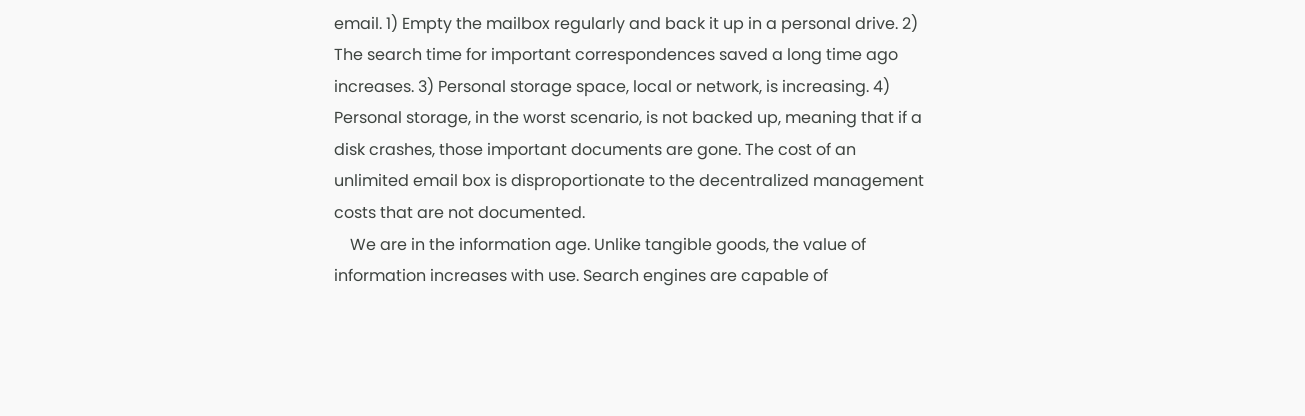email. 1) Empty the mailbox regularly and back it up in a personal drive. 2) The search time for important correspondences saved a long time ago increases. 3) Personal storage space, local or network, is increasing. 4) Personal storage, in the worst scenario, is not backed up, meaning that if a disk crashes, those important documents are gone. The cost of an unlimited email box is disproportionate to the decentralized management costs that are not documented.
    We are in the information age. Unlike tangible goods, the value of information increases with use. Search engines are capable of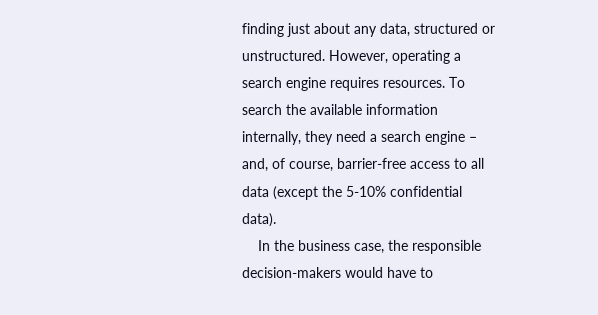finding just about any data, structured or unstructured. However, operating a search engine requires resources. To search the available information internally, they need a search engine – and, of course, barrier-free access to all data (except the 5-10% confidential data).
    In the business case, the responsible decision-makers would have to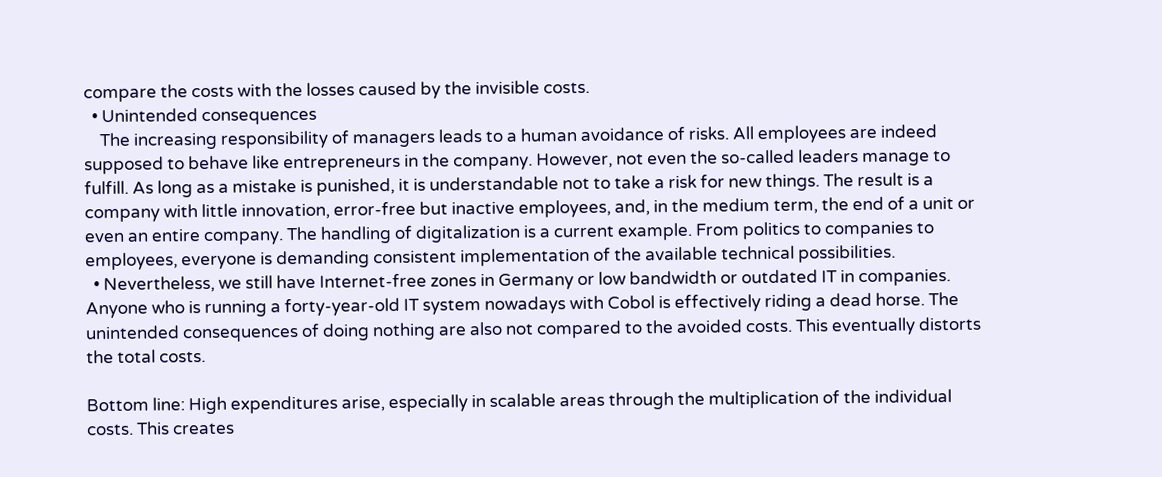compare the costs with the losses caused by the invisible costs.
  • Unintended consequences
    The increasing responsibility of managers leads to a human avoidance of risks. All employees are indeed supposed to behave like entrepreneurs in the company. However, not even the so-called leaders manage to fulfill. As long as a mistake is punished, it is understandable not to take a risk for new things. The result is a company with little innovation, error-free but inactive employees, and, in the medium term, the end of a unit or even an entire company. The handling of digitalization is a current example. From politics to companies to employees, everyone is demanding consistent implementation of the available technical possibilities.
  • Nevertheless, we still have Internet-free zones in Germany or low bandwidth or outdated IT in companies. Anyone who is running a forty-year-old IT system nowadays with Cobol is effectively riding a dead horse. The unintended consequences of doing nothing are also not compared to the avoided costs. This eventually distorts the total costs.

Bottom line: High expenditures arise, especially in scalable areas through the multiplication of the individual costs. This creates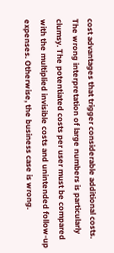cost advantages that trigger considerable additional costs. The wrong interpretation of large numbers is particularly clumsy. The potentiated costs per user must be compared with the multiplied invisible costs and unintended follow-up expenses. Otherwise, the business case is wrong.